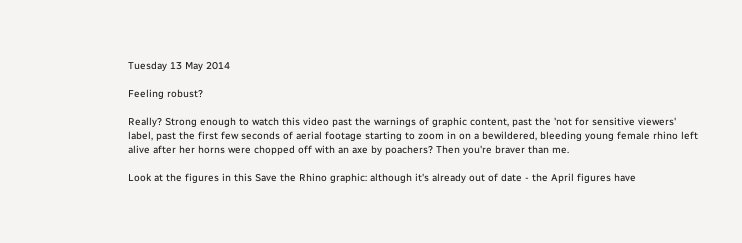Tuesday 13 May 2014

Feeling robust?

Really? Strong enough to watch this video past the warnings of graphic content, past the 'not for sensitive viewers' label, past the first few seconds of aerial footage starting to zoom in on a bewildered, bleeding young female rhino left alive after her horns were chopped off with an axe by poachers? Then you're braver than me.

Look at the figures in this Save the Rhino graphic: although it's already out of date - the April figures have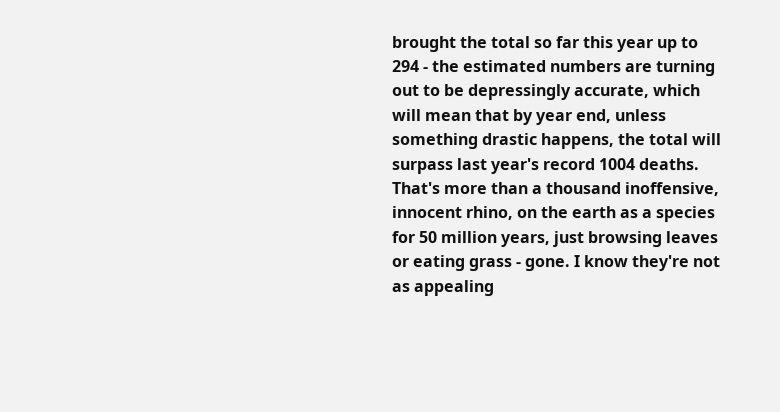brought the total so far this year up to 294 - the estimated numbers are turning out to be depressingly accurate, which will mean that by year end, unless something drastic happens, the total will surpass last year's record 1004 deaths. That's more than a thousand inoffensive, innocent rhino, on the earth as a species for 50 million years, just browsing leaves or eating grass - gone. I know they're not as appealing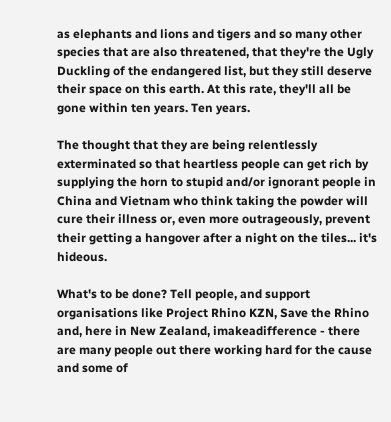as elephants and lions and tigers and so many other species that are also threatened, that they're the Ugly Duckling of the endangered list, but they still deserve their space on this earth. At this rate, they'll all be gone within ten years. Ten years.

The thought that they are being relentlessly exterminated so that heartless people can get rich by supplying the horn to stupid and/or ignorant people in China and Vietnam who think taking the powder will cure their illness or, even more outrageously, prevent their getting a hangover after a night on the tiles... it's hideous.

What's to be done? Tell people, and support organisations like Project Rhino KZN, Save the Rhino and, here in New Zealand, imakeadifference - there are many people out there working hard for the cause and some of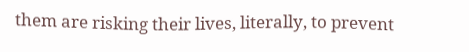them are risking their lives, literally, to prevent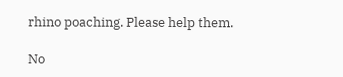rhino poaching. Please help them.

No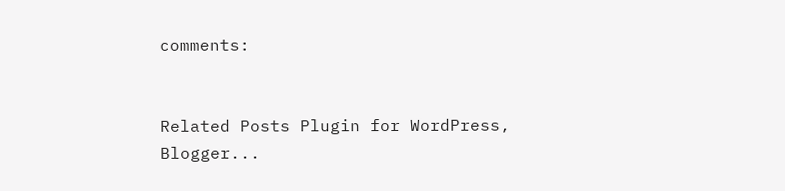comments:


Related Posts Plugin for WordPress, Blogger...